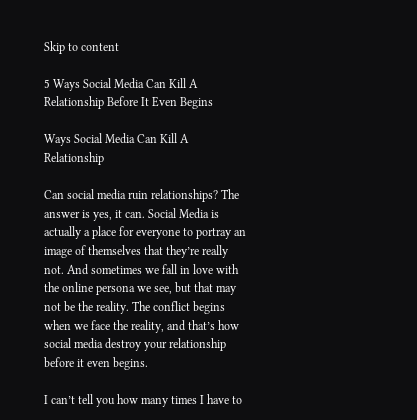Skip to content

5 Ways Social Media Can Kill A Relationship Before It Even Begins

Ways Social Media Can Kill A Relationship

Can social media ruin relationships? The answer is yes, it can. Social Media is actually a place for everyone to portray an image of themselves that they’re really not. And sometimes we fall in love with the online persona we see, but that may not be the reality. The conflict begins when we face the reality, and that’s how social media destroy your relationship before it even begins.

I can’t tell you how many times I have to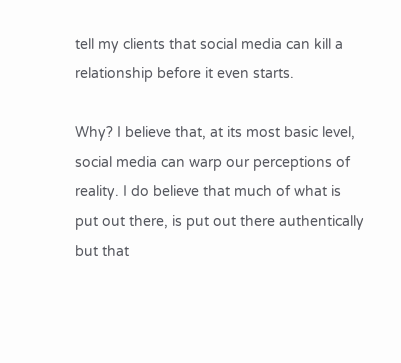tell my clients that social media can kill a relationship before it even starts.

Why? I believe that, at its most basic level, social media can warp our perceptions of reality. I do believe that much of what is put out there, is put out there authentically but that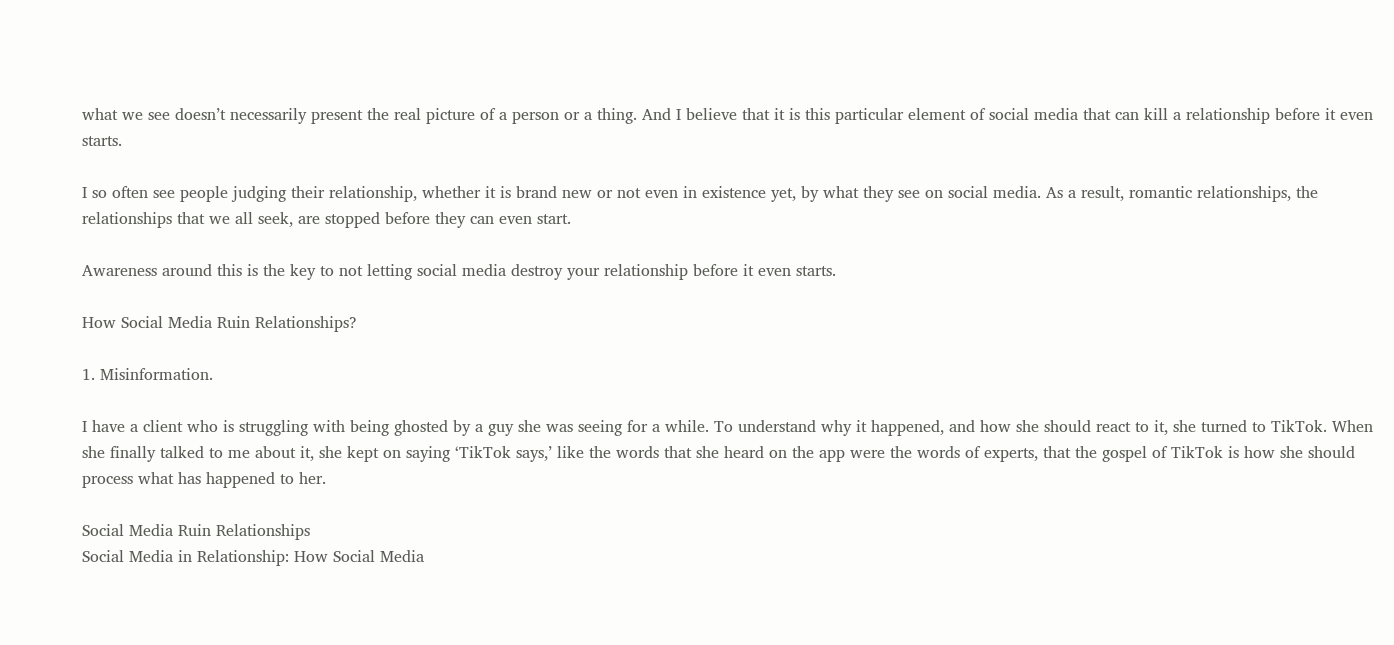what we see doesn’t necessarily present the real picture of a person or a thing. And I believe that it is this particular element of social media that can kill a relationship before it even starts.

I so often see people judging their relationship, whether it is brand new or not even in existence yet, by what they see on social media. As a result, romantic relationships, the relationships that we all seek, are stopped before they can even start.

Awareness around this is the key to not letting social media destroy your relationship before it even starts.

How Social Media Ruin Relationships?

1. Misinformation.

I have a client who is struggling with being ghosted by a guy she was seeing for a while. To understand why it happened, and how she should react to it, she turned to TikTok. When she finally talked to me about it, she kept on saying ‘TikTok says,’ like the words that she heard on the app were the words of experts, that the gospel of TikTok is how she should process what has happened to her.

Social Media Ruin Relationships
Social Media in Relationship: How Social Media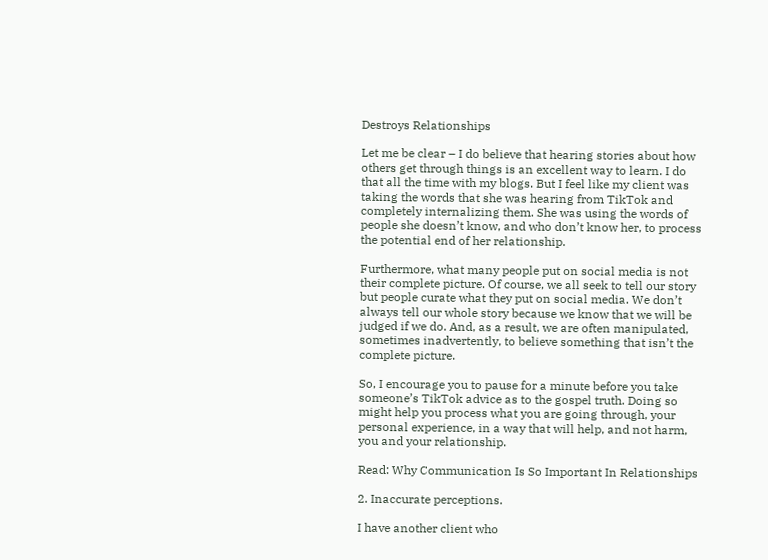Destroys Relationships

Let me be clear – I do believe that hearing stories about how others get through things is an excellent way to learn. I do that all the time with my blogs. But I feel like my client was taking the words that she was hearing from TikTok and completely internalizing them. She was using the words of people she doesn’t know, and who don’t know her, to process the potential end of her relationship.

Furthermore, what many people put on social media is not their complete picture. Of course, we all seek to tell our story but people curate what they put on social media. We don’t always tell our whole story because we know that we will be judged if we do. And, as a result, we are often manipulated, sometimes inadvertently, to believe something that isn’t the complete picture.

So, I encourage you to pause for a minute before you take someone’s TikTok advice as to the gospel truth. Doing so might help you process what you are going through, your personal experience, in a way that will help, and not harm, you and your relationship.

Read: Why Communication Is So Important In Relationships

2. Inaccurate perceptions.

I have another client who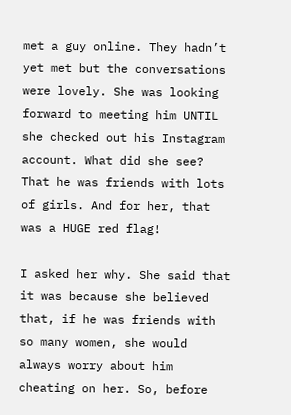met a guy online. They hadn’t yet met but the conversations were lovely. She was looking forward to meeting him UNTIL she checked out his Instagram account. What did she see? That he was friends with lots of girls. And for her, that was a HUGE red flag!

I asked her why. She said that it was because she believed that, if he was friends with so many women, she would always worry about him cheating on her. So, before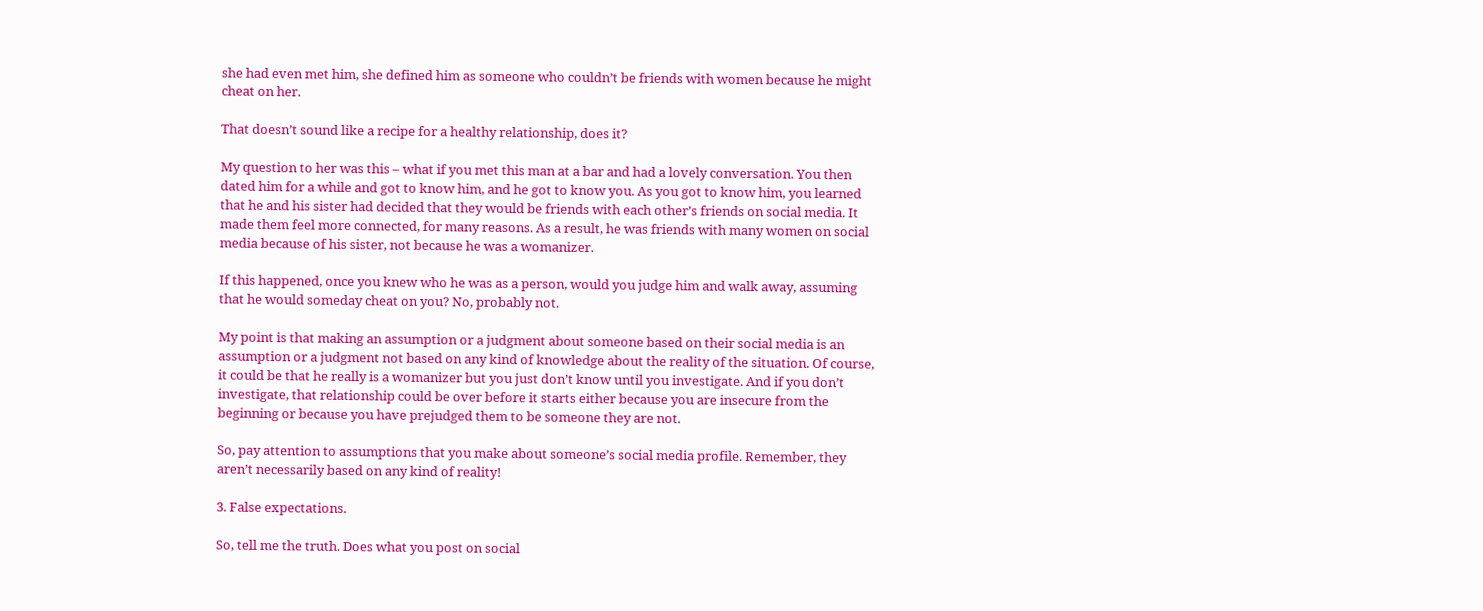she had even met him, she defined him as someone who couldn’t be friends with women because he might cheat on her.

That doesn’t sound like a recipe for a healthy relationship, does it?

My question to her was this – what if you met this man at a bar and had a lovely conversation. You then dated him for a while and got to know him, and he got to know you. As you got to know him, you learned that he and his sister had decided that they would be friends with each other’s friends on social media. It made them feel more connected, for many reasons. As a result, he was friends with many women on social media because of his sister, not because he was a womanizer.

If this happened, once you knew who he was as a person, would you judge him and walk away, assuming that he would someday cheat on you? No, probably not.

My point is that making an assumption or a judgment about someone based on their social media is an assumption or a judgment not based on any kind of knowledge about the reality of the situation. Of course, it could be that he really is a womanizer but you just don’t know until you investigate. And if you don’t investigate, that relationship could be over before it starts either because you are insecure from the beginning or because you have prejudged them to be someone they are not.

So, pay attention to assumptions that you make about someone’s social media profile. Remember, they aren’t necessarily based on any kind of reality!

3. False expectations.

So, tell me the truth. Does what you post on social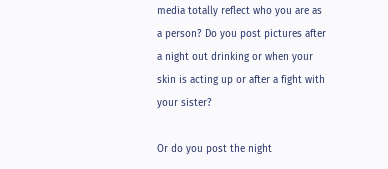media totally reflect who you are as a person? Do you post pictures after a night out drinking or when your skin is acting up or after a fight with your sister?

Or do you post the night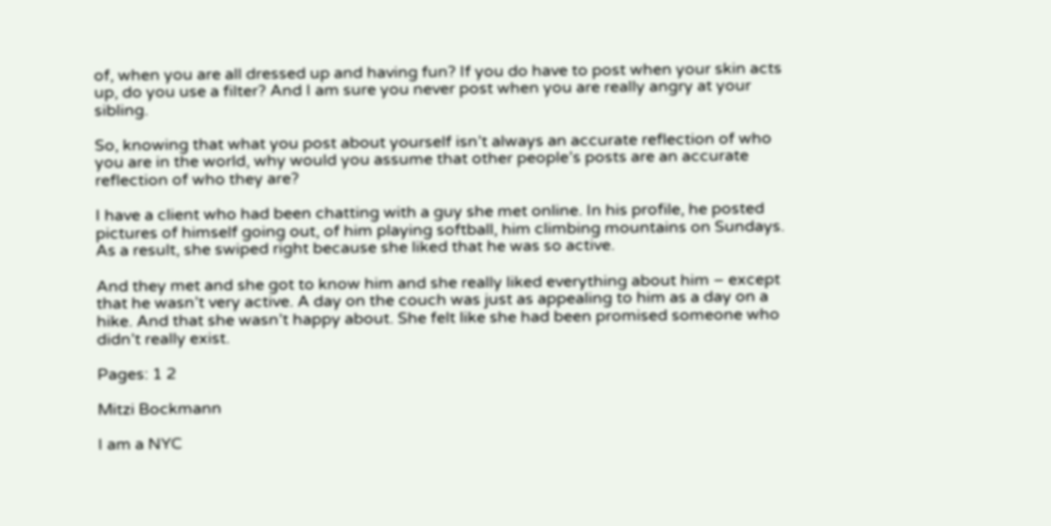of, when you are all dressed up and having fun? If you do have to post when your skin acts up, do you use a filter? And I am sure you never post when you are really angry at your sibling.

So, knowing that what you post about yourself isn’t always an accurate reflection of who you are in the world, why would you assume that other people’s posts are an accurate reflection of who they are?

I have a client who had been chatting with a guy she met online. In his profile, he posted pictures of himself going out, of him playing softball, him climbing mountains on Sundays. As a result, she swiped right because she liked that he was so active.

And they met and she got to know him and she really liked everything about him – except that he wasn’t very active. A day on the couch was just as appealing to him as a day on a hike. And that she wasn’t happy about. She felt like she had been promised someone who didn’t really exist.

Pages: 1 2

Mitzi Bockmann

I am a NYC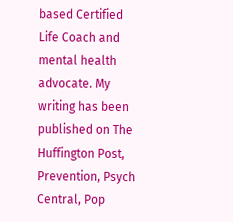based Certified Life Coach and mental health advocate. My writing has been published on The Huffington Post, Prevention, Psych Central, Pop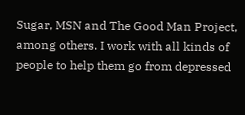Sugar, MSN and The Good Man Project, among others. I work with all kinds of people to help them go from depressed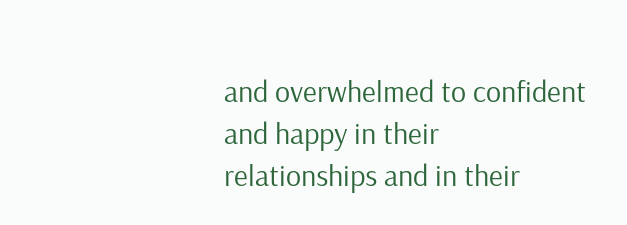and overwhelmed to confident and happy in their relationships and in their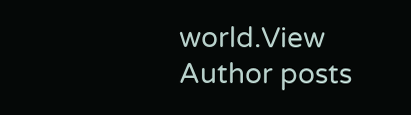world.View Author posts